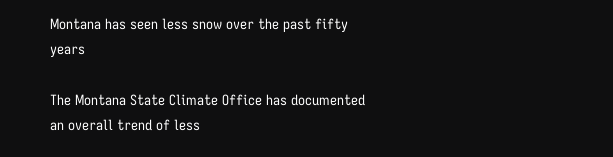Montana has seen less snow over the past fifty years

The Montana State Climate Office has documented an overall trend of less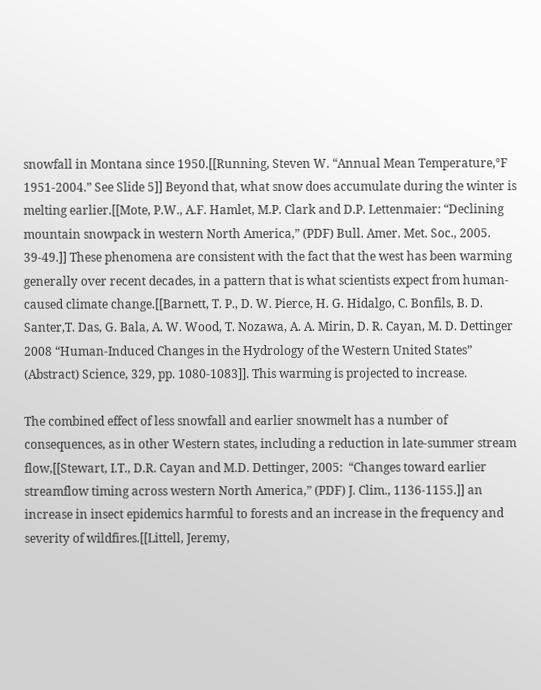snowfall in Montana since 1950.[[Running, Steven W. “Annual Mean Temperature,°F 1951-2004.” See Slide 5]] Beyond that, what snow does accumulate during the winter is melting earlier.[[Mote, P.W., A.F. Hamlet, M.P. Clark and D.P. Lettenmaier: “Declining mountain snowpack in western North America,” (PDF) Bull. Amer. Met. Soc., 2005. 39-49.]] These phenomena are consistent with the fact that the west has been warming generally over recent decades, in a pattern that is what scientists expect from human-caused climate change.[[Barnett, T. P., D. W. Pierce, H. G. Hidalgo, C. Bonfils, B. D. Santer,T. Das, G. Bala, A. W. Wood, T. Nozawa, A. A. Mirin, D. R. Cayan, M. D. Dettinger 2008 “Human-Induced Changes in the Hydrology of the Western United States” (Abstract) Science, 329, pp. 1080-1083]]. This warming is projected to increase.

The combined effect of less snowfall and earlier snowmelt has a number of consequences, as in other Western states, including a reduction in late-summer stream flow,[[Stewart, I.T., D.R. Cayan and M.D. Dettinger, 2005:  “Changes toward earlier streamflow timing across western North America,” (PDF) J. Clim., 1136-1155.]] an increase in insect epidemics harmful to forests and an increase in the frequency and severity of wildfires.[[Littell, Jeremy,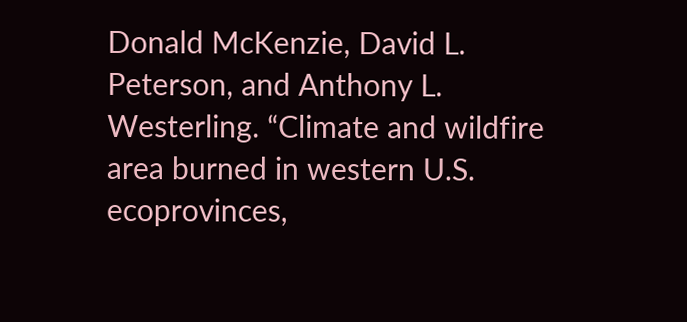Donald McKenzie, David L. Peterson, and Anthony L. Westerling. “Climate and wildfire area burned in western U.S. ecoprovinces,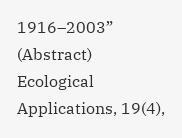1916–2003” (Abstract) Ecological Applications, 19(4),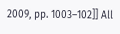2009, pp. 1003–102]] All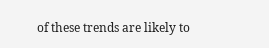of these trends are likely to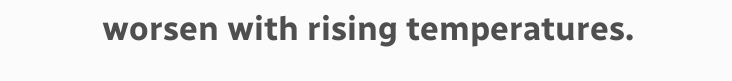worsen with rising temperatures.